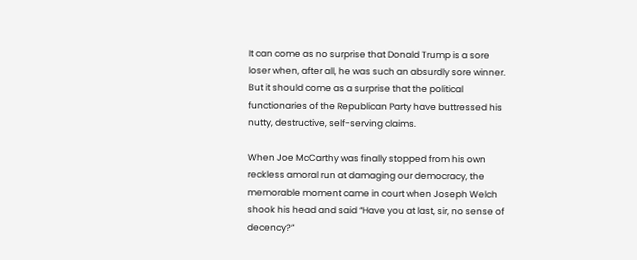It can come as no surprise that Donald Trump is a sore loser when, after all, he was such an absurdly sore winner. But it should come as a surprise that the political functionaries of the Republican Party have buttressed his nutty, destructive, self-serving claims.

When Joe McCarthy was finally stopped from his own reckless amoral run at damaging our democracy, the memorable moment came in court when Joseph Welch shook his head and said “Have you at last, sir, no sense of decency?”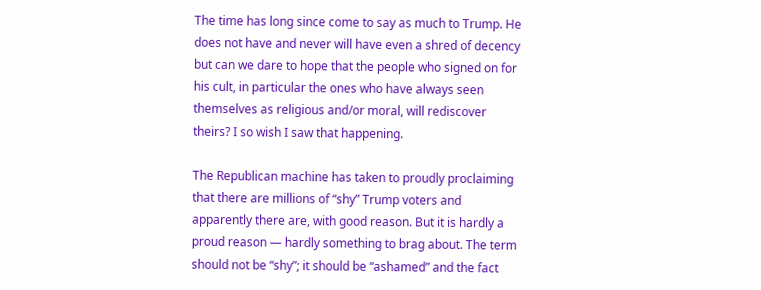The time has long since come to say as much to Trump. He does not have and never will have even a shred of decency but can we dare to hope that the people who signed on for his cult, in particular the ones who have always seen themselves as religious and/or moral, will rediscover theirs? I so wish I saw that happening.

The Republican machine has taken to proudly proclaiming that there are millions of “shy” Trump voters and apparently there are, with good reason. But it is hardly a proud reason — hardly something to brag about. The term should not be “shy”; it should be “ashamed” and the fact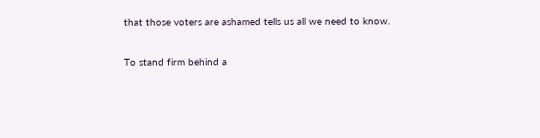that those voters are ashamed tells us all we need to know.

To stand firm behind a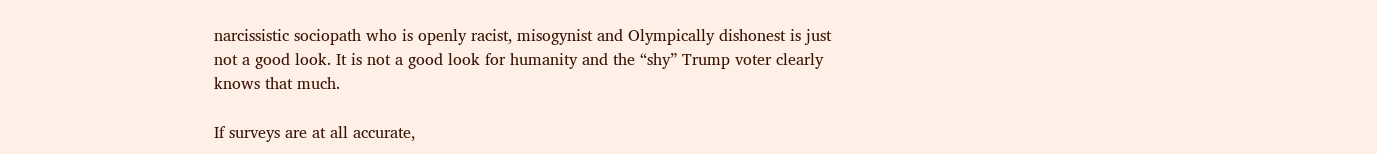narcissistic sociopath who is openly racist, misogynist and Olympically dishonest is just not a good look. It is not a good look for humanity and the “shy” Trump voter clearly knows that much.

If surveys are at all accurate,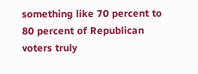something like 70 percent to 80 percent of Republican voters truly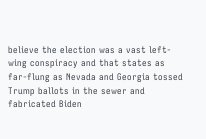believe the election was a vast left-wing conspiracy and that states as far-flung as Nevada and Georgia tossed Trump ballots in the sewer and fabricated Biden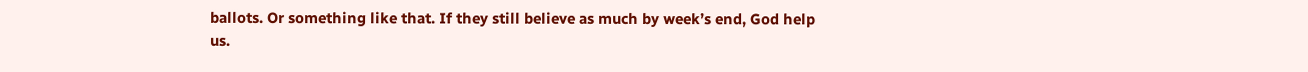ballots. Or something like that. If they still believe as much by week’s end, God help us.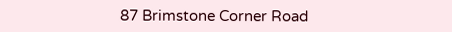87 Brimstone Corner Road